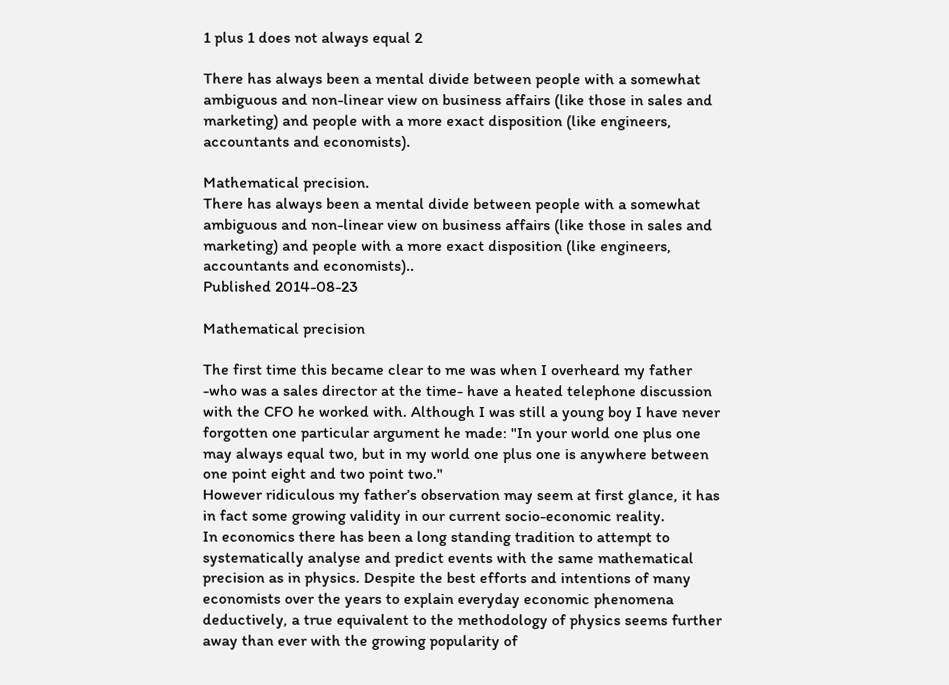1 plus 1 does not always equal 2

There has always been a mental divide between people with a somewhat ambiguous and non-linear view on business affairs (like those in sales and marketing) and people with a more exact disposition (like engineers, accountants and economists).

Mathematical precision.
There has always been a mental divide between people with a somewhat ambiguous and non-linear view on business affairs (like those in sales and marketing) and people with a more exact disposition (like engineers, accountants and economists)..
Published 2014-08-23

Mathematical precision

The first time this became clear to me was when I overheard my father -who was a sales director at the time- have a heated telephone discussion with the CFO he worked with. Although I was still a young boy I have never forgotten one particular argument he made: "In your world one plus one may always equal two, but in my world one plus one is anywhere between one point eight and two point two."
However ridiculous my father’s observation may seem at first glance, it has in fact some growing validity in our current socio-economic reality.
In economics there has been a long standing tradition to attempt to systematically analyse and predict events with the same mathematical precision as in physics. Despite the best efforts and intentions of many economists over the years to explain everyday economic phenomena deductively, a true equivalent to the methodology of physics seems further away than ever with the growing popularity of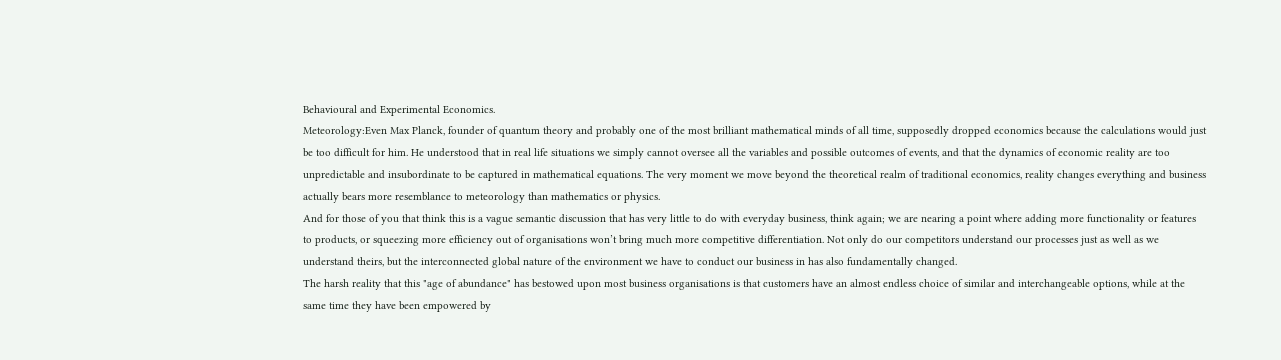Behavioural and Experimental Economics.
Meteorology:Even Max Planck, founder of quantum theory and probably one of the most brilliant mathematical minds of all time, supposedly dropped economics because the calculations would just be too difficult for him. He understood that in real life situations we simply cannot oversee all the variables and possible outcomes of events, and that the dynamics of economic reality are too unpredictable and insubordinate to be captured in mathematical equations. The very moment we move beyond the theoretical realm of traditional economics, reality changes everything and business actually bears more resemblance to meteorology than mathematics or physics.
And for those of you that think this is a vague semantic discussion that has very little to do with everyday business, think again; we are nearing a point where adding more functionality or features to products, or squeezing more efficiency out of organisations won’t bring much more competitive differentiation. Not only do our competitors understand our processes just as well as we understand theirs, but the interconnected global nature of the environment we have to conduct our business in has also fundamentally changed.
The harsh reality that this "age of abundance" has bestowed upon most business organisations is that customers have an almost endless choice of similar and interchangeable options, while at the same time they have been empowered by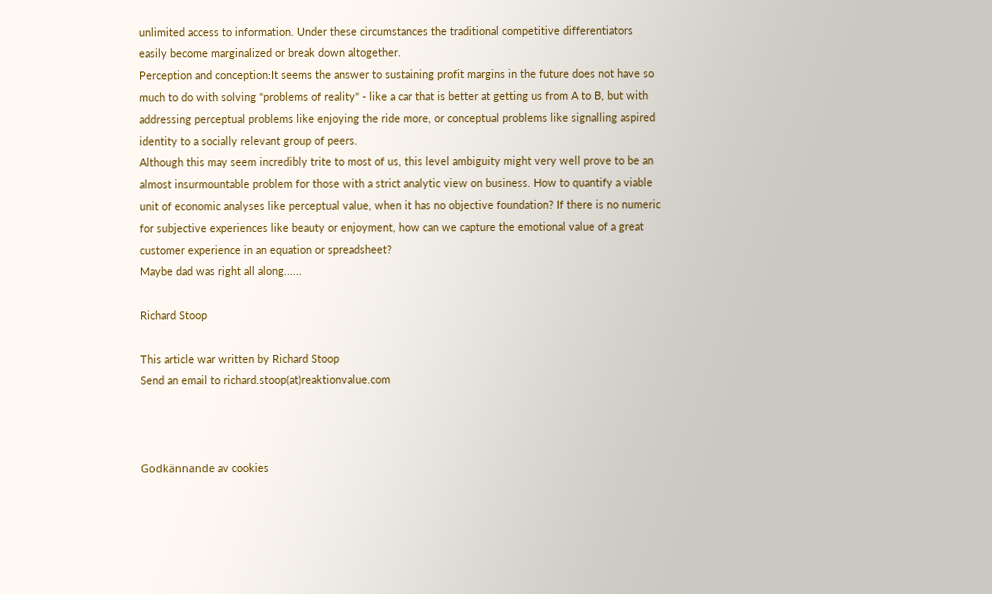unlimited access to information. Under these circumstances the traditional competitive differentiators easily become marginalized or break down altogether.
Perception and conception:It seems the answer to sustaining profit margins in the future does not have so much to do with solving "problems of reality" - like a car that is better at getting us from A to B, but with addressing perceptual problems like enjoying the ride more, or conceptual problems like signalling aspired identity to a socially relevant group of peers.
Although this may seem incredibly trite to most of us, this level ambiguity might very well prove to be an almost insurmountable problem for those with a strict analytic view on business. How to quantify a viable unit of economic analyses like perceptual value, when it has no objective foundation? If there is no numeric for subjective experiences like beauty or enjoyment, how can we capture the emotional value of a great customer experience in an equation or spreadsheet?
Maybe dad was right all along......

Richard Stoop

This article war written by Richard Stoop
Send an email to richard.stoop(at)reaktionvalue.com



Godkännande av cookies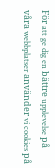För att ge dig en bättre upplevelse på våra webbplatser använder vi cookies på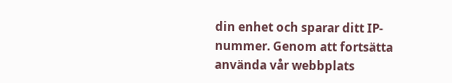din enhet och sparar ditt IP-nummer. Genom att fortsätta använda vår webbplats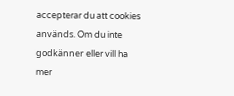accepterar du att cookies används. Om du inte godkänner eller vill ha mer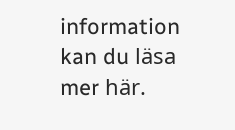information kan du läsa mer här.